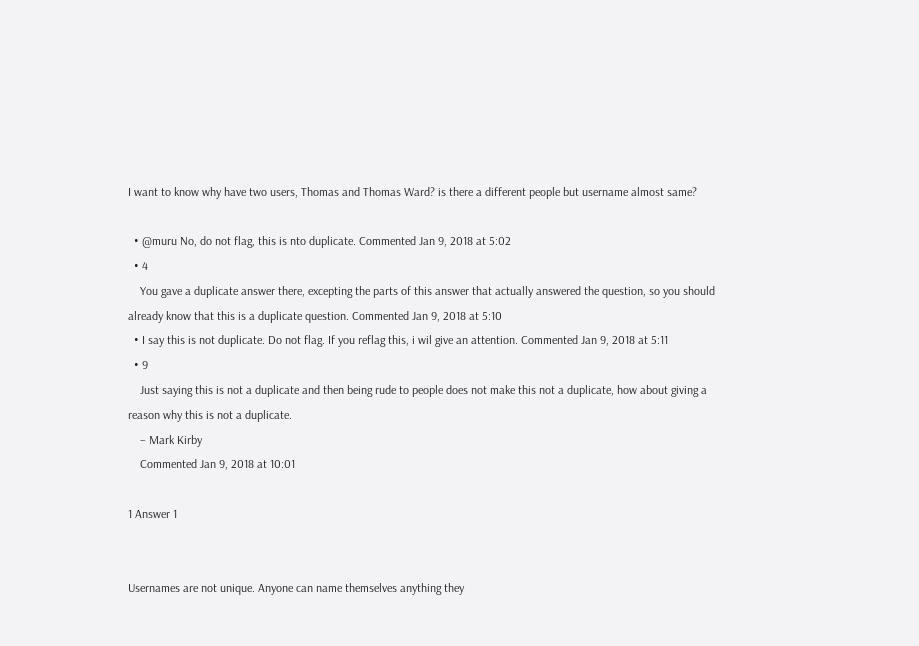I want to know why have two users, Thomas and Thomas Ward? is there a different people but username almost same?

  • @muru No, do not flag, this is nto duplicate. Commented Jan 9, 2018 at 5:02
  • 4
    You gave a duplicate answer there, excepting the parts of this answer that actually answered the question, so you should already know that this is a duplicate question. Commented Jan 9, 2018 at 5:10
  • I say this is not duplicate. Do not flag. If you reflag this, i wil give an attention. Commented Jan 9, 2018 at 5:11
  • 9
    Just saying this is not a duplicate and then being rude to people does not make this not a duplicate, how about giving a reason why this is not a duplicate.
    – Mark Kirby
    Commented Jan 9, 2018 at 10:01

1 Answer 1


Usernames are not unique. Anyone can name themselves anything they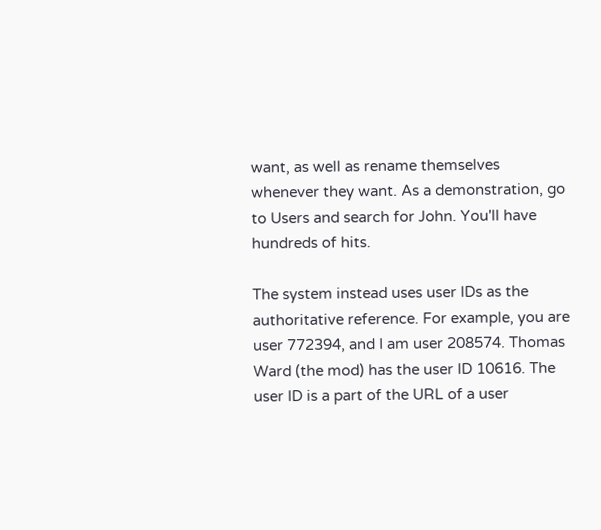want, as well as rename themselves whenever they want. As a demonstration, go to Users and search for John. You'll have hundreds of hits.

The system instead uses user IDs as the authoritative reference. For example, you are user 772394, and I am user 208574. Thomas Ward (the mod) has the user ID 10616. The user ID is a part of the URL of a user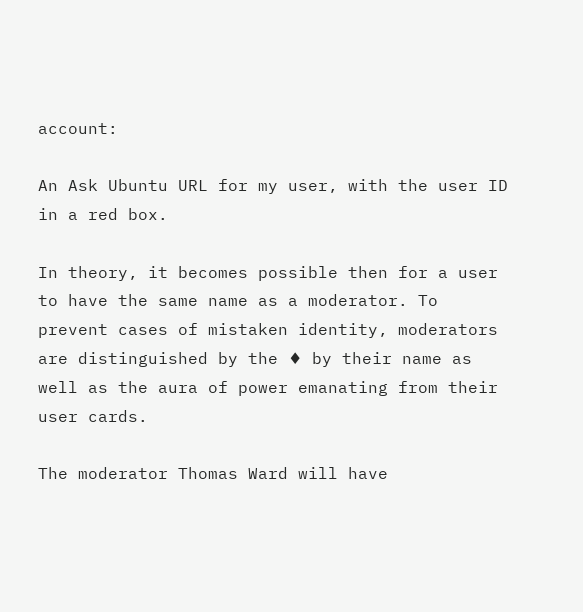account:

An Ask Ubuntu URL for my user, with the user ID in a red box.

In theory, it becomes possible then for a user to have the same name as a moderator. To prevent cases of mistaken identity, moderators are distinguished by the ♦ by their name as well as the aura of power emanating from their user cards.

The moderator Thomas Ward will have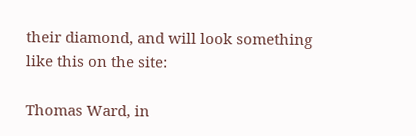their diamond, and will look something like this on the site:

Thomas Ward, in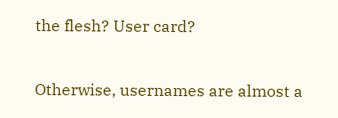the flesh? User card?

Otherwise, usernames are almost a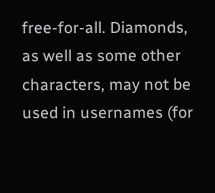free-for-all. Diamonds, as well as some other characters, may not be used in usernames (for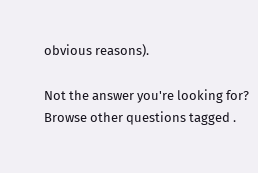obvious reasons).

Not the answer you're looking for? Browse other questions tagged .